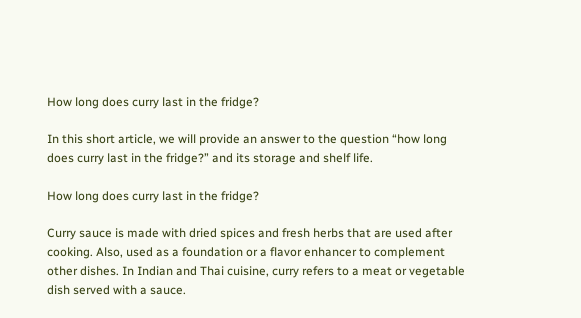How long does curry last in the fridge?

In this short article, we will provide an answer to the question “how long does curry last in the fridge?” and its storage and shelf life.

How long does curry last in the fridge?

Curry sauce is made with dried spices and fresh herbs that are used after cooking. Also, used as a foundation or a flavor enhancer to complement other dishes. In Indian and Thai cuisine, curry refers to a meat or vegetable dish served with a sauce.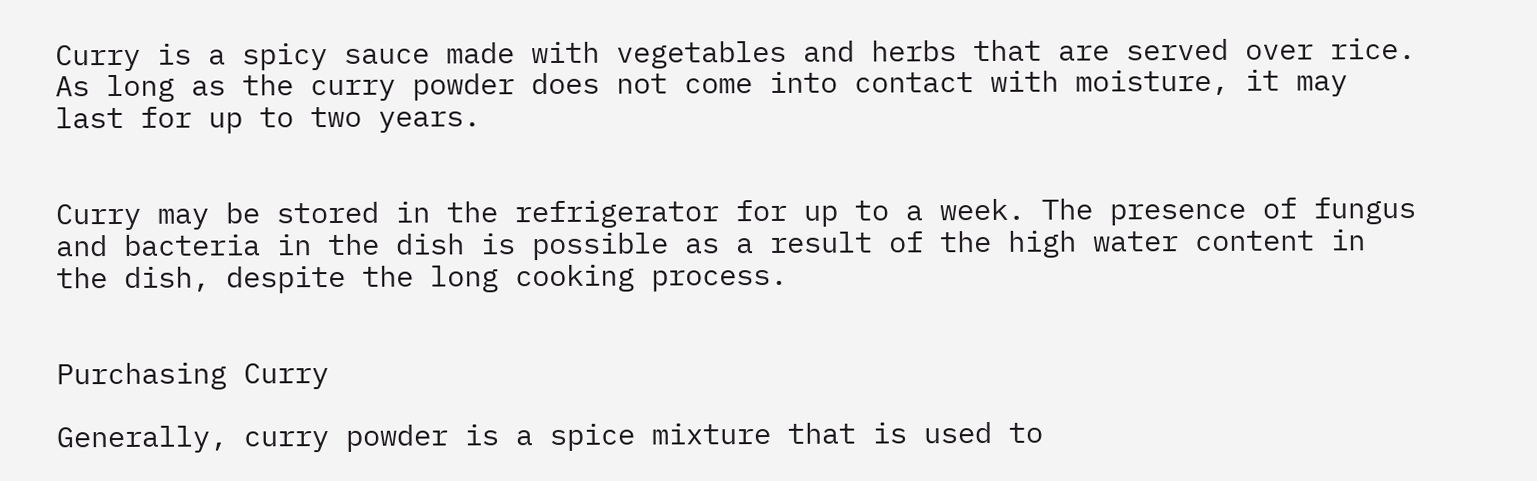Curry is a spicy sauce made with vegetables and herbs that are served over rice. As long as the curry powder does not come into contact with moisture, it may last for up to two years.


Curry may be stored in the refrigerator for up to a week. The presence of fungus and bacteria in the dish is possible as a result of the high water content in the dish, despite the long cooking process.


Purchasing Curry

Generally, curry powder is a spice mixture that is used to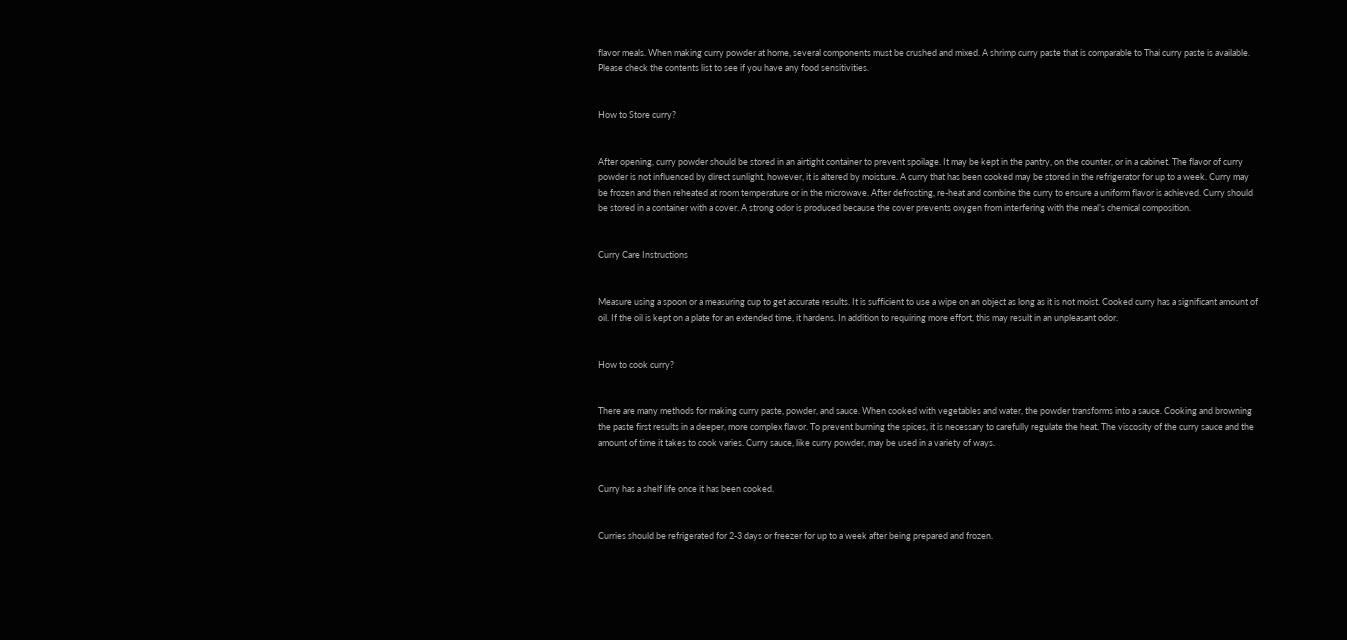flavor meals. When making curry powder at home, several components must be crushed and mixed. A shrimp curry paste that is comparable to Thai curry paste is available. Please check the contents list to see if you have any food sensitivities.


How to Store curry?


After opening, curry powder should be stored in an airtight container to prevent spoilage. It may be kept in the pantry, on the counter, or in a cabinet. The flavor of curry powder is not influenced by direct sunlight, however, it is altered by moisture. A curry that has been cooked may be stored in the refrigerator for up to a week. Curry may be frozen and then reheated at room temperature or in the microwave. After defrosting, re-heat and combine the curry to ensure a uniform flavor is achieved. Curry should be stored in a container with a cover. A strong odor is produced because the cover prevents oxygen from interfering with the meal’s chemical composition.


Curry Care Instructions


Measure using a spoon or a measuring cup to get accurate results. It is sufficient to use a wipe on an object as long as it is not moist. Cooked curry has a significant amount of oil. If the oil is kept on a plate for an extended time, it hardens. In addition to requiring more effort, this may result in an unpleasant odor.


How to cook curry?


There are many methods for making curry paste, powder, and sauce. When cooked with vegetables and water, the powder transforms into a sauce. Cooking and browning the paste first results in a deeper, more complex flavor. To prevent burning the spices, it is necessary to carefully regulate the heat. The viscosity of the curry sauce and the amount of time it takes to cook varies. Curry sauce, like curry powder, may be used in a variety of ways.


Curry has a shelf life once it has been cooked.


Curries should be refrigerated for 2-3 days or freezer for up to a week after being prepared and frozen.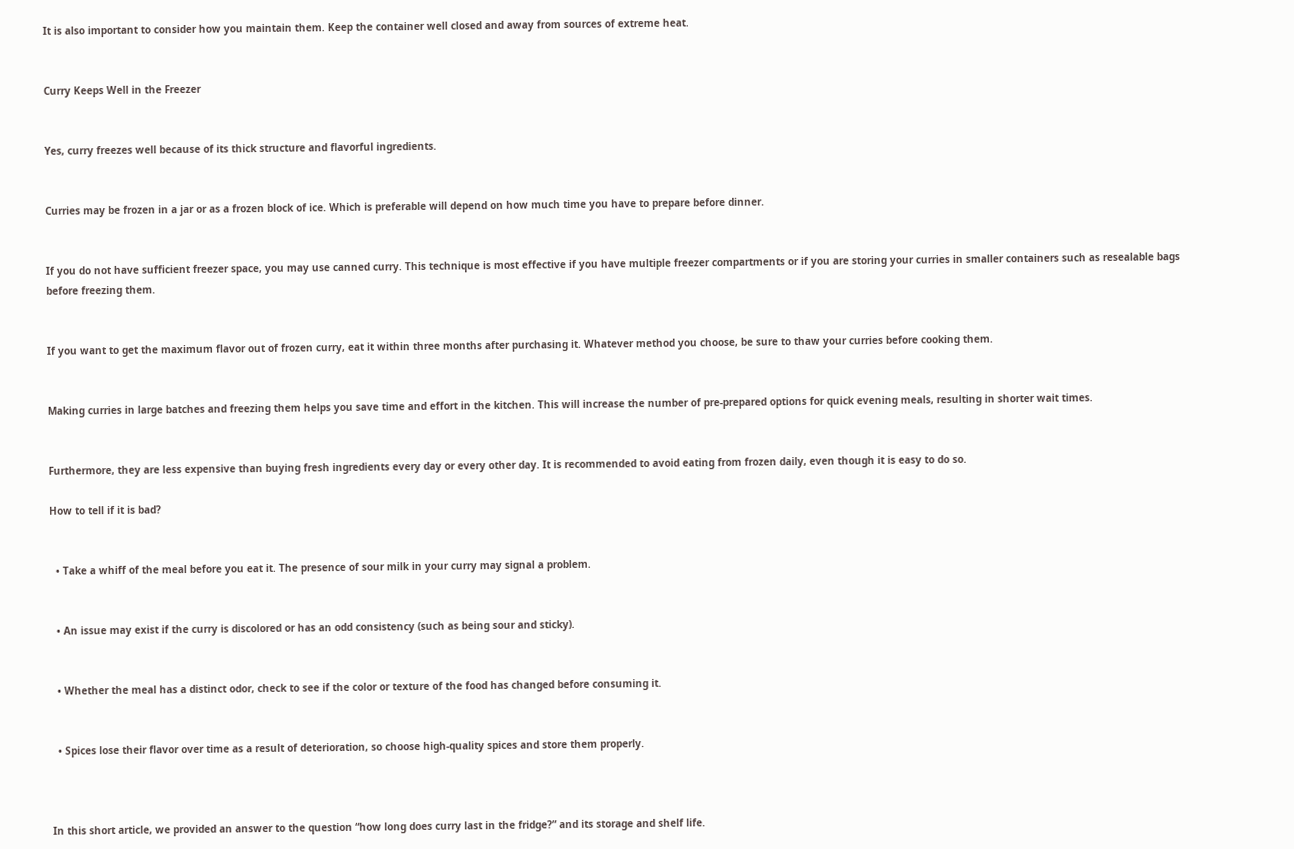It is also important to consider how you maintain them. Keep the container well closed and away from sources of extreme heat.


Curry Keeps Well in the Freezer


Yes, curry freezes well because of its thick structure and flavorful ingredients.


Curries may be frozen in a jar or as a frozen block of ice. Which is preferable will depend on how much time you have to prepare before dinner.


If you do not have sufficient freezer space, you may use canned curry. This technique is most effective if you have multiple freezer compartments or if you are storing your curries in smaller containers such as resealable bags before freezing them.


If you want to get the maximum flavor out of frozen curry, eat it within three months after purchasing it. Whatever method you choose, be sure to thaw your curries before cooking them.


Making curries in large batches and freezing them helps you save time and effort in the kitchen. This will increase the number of pre-prepared options for quick evening meals, resulting in shorter wait times.


Furthermore, they are less expensive than buying fresh ingredients every day or every other day. It is recommended to avoid eating from frozen daily, even though it is easy to do so.

How to tell if it is bad?


  • Take a whiff of the meal before you eat it. The presence of sour milk in your curry may signal a problem.


  • An issue may exist if the curry is discolored or has an odd consistency (such as being sour and sticky).


  • Whether the meal has a distinct odor, check to see if the color or texture of the food has changed before consuming it.


  • Spices lose their flavor over time as a result of deterioration, so choose high-quality spices and store them properly.



In this short article, we provided an answer to the question “how long does curry last in the fridge?” and its storage and shelf life.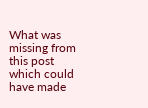What was missing from this post which could have made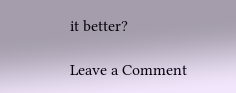it better?

Leave a Comment